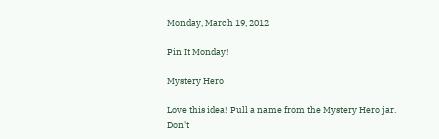Monday, March 19, 2012

Pin It Monday!

Mystery Hero

Love this idea! Pull a name from the Mystery Hero jar. Don't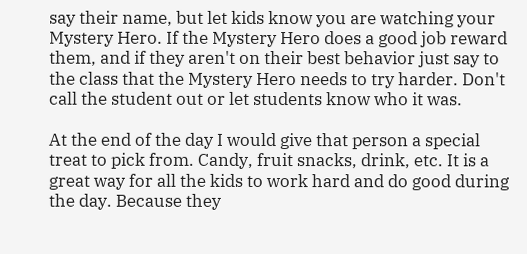say their name, but let kids know you are watching your Mystery Hero. If the Mystery Hero does a good job reward them, and if they aren't on their best behavior just say to the class that the Mystery Hero needs to try harder. Don't call the student out or let students know who it was.

At the end of the day I would give that person a special treat to pick from. Candy, fruit snacks, drink, etc. It is a great way for all the kids to work hard and do good during the day. Because they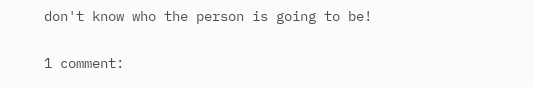don't know who the person is going to be!

1 comment: